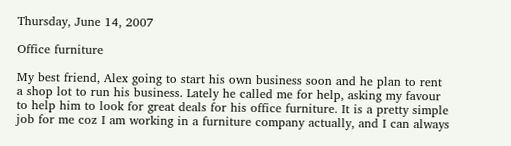Thursday, June 14, 2007

Office furniture

My best friend, Alex going to start his own business soon and he plan to rent a shop lot to run his business. Lately he called me for help, asking my favour to help him to look for great deals for his office furniture. It is a pretty simple job for me coz I am working in a furniture company actually, and I can always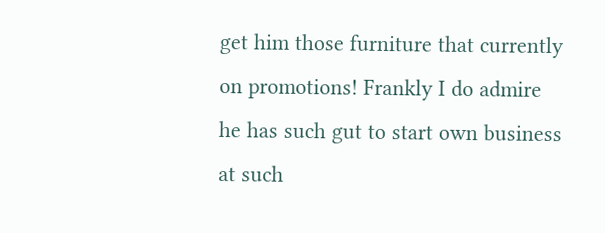get him those furniture that currently on promotions! Frankly I do admire he has such gut to start own business at such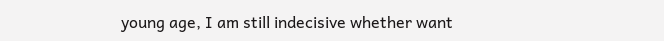young age, I am still indecisive whether want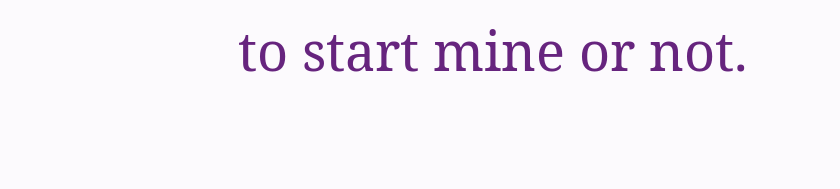to start mine or not.